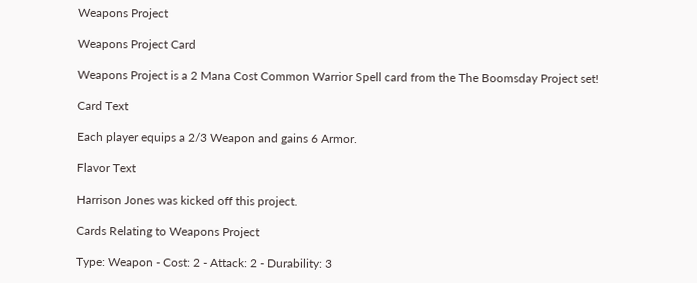Weapons Project

Weapons Project Card

Weapons Project is a 2 Mana Cost Common Warrior Spell card from the The Boomsday Project set!

Card Text

Each player equips a 2/3 Weapon and gains 6 Armor.

Flavor Text

Harrison Jones was kicked off this project.

Cards Relating to Weapons Project

Type: Weapon - Cost: 2 - Attack: 2 - Durability: 3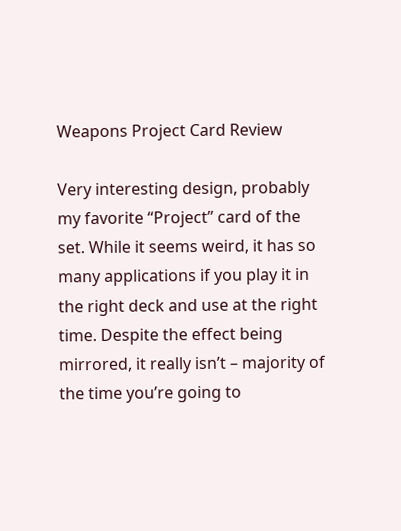Weapons Project Card Review

Very interesting design, probably my favorite “Project” card of the set. While it seems weird, it has so many applications if you play it in the right deck and use at the right time. Despite the effect being mirrored, it really isn’t – majority of the time you’re going to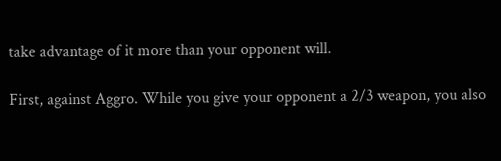take advantage of it more than your opponent will.

First, against Aggro. While you give your opponent a 2/3 weapon, you also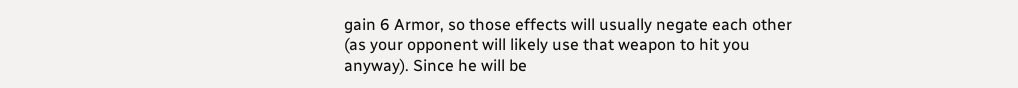gain 6 Armor, so those effects will usually negate each other (as your opponent will likely use that weapon to hit you anyway). Since he will be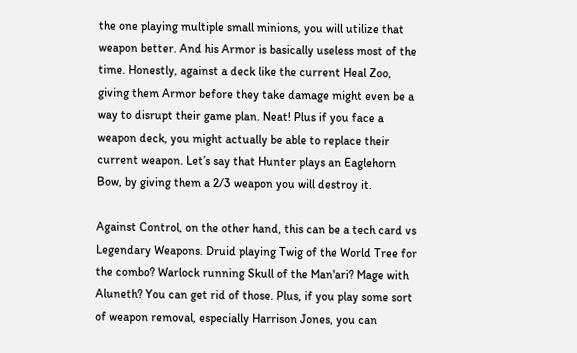the one playing multiple small minions, you will utilize that weapon better. And his Armor is basically useless most of the time. Honestly, against a deck like the current Heal Zoo, giving them Armor before they take damage might even be a way to disrupt their game plan. Neat! Plus if you face a weapon deck, you might actually be able to replace their current weapon. Let’s say that Hunter plays an Eaglehorn Bow, by giving them a 2/3 weapon you will destroy it.

Against Control, on the other hand, this can be a tech card vs Legendary Weapons. Druid playing Twig of the World Tree for the combo? Warlock running Skull of the Man'ari? Mage with Aluneth? You can get rid of those. Plus, if you play some sort of weapon removal, especially Harrison Jones, you can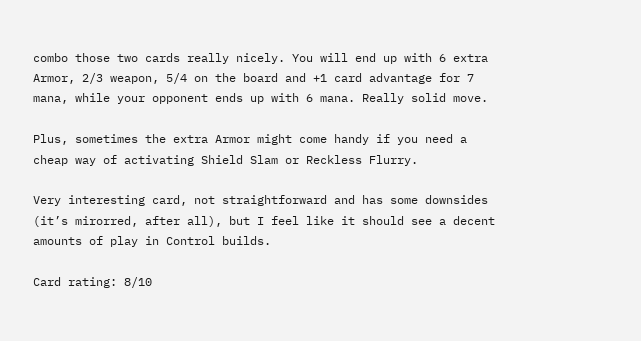combo those two cards really nicely. You will end up with 6 extra Armor, 2/3 weapon, 5/4 on the board and +1 card advantage for 7 mana, while your opponent ends up with 6 mana. Really solid move.

Plus, sometimes the extra Armor might come handy if you need a cheap way of activating Shield Slam or Reckless Flurry.

Very interesting card, not straightforward and has some downsides (it’s mirorred, after all), but I feel like it should see a decent amounts of play in Control builds.

Card rating: 8/10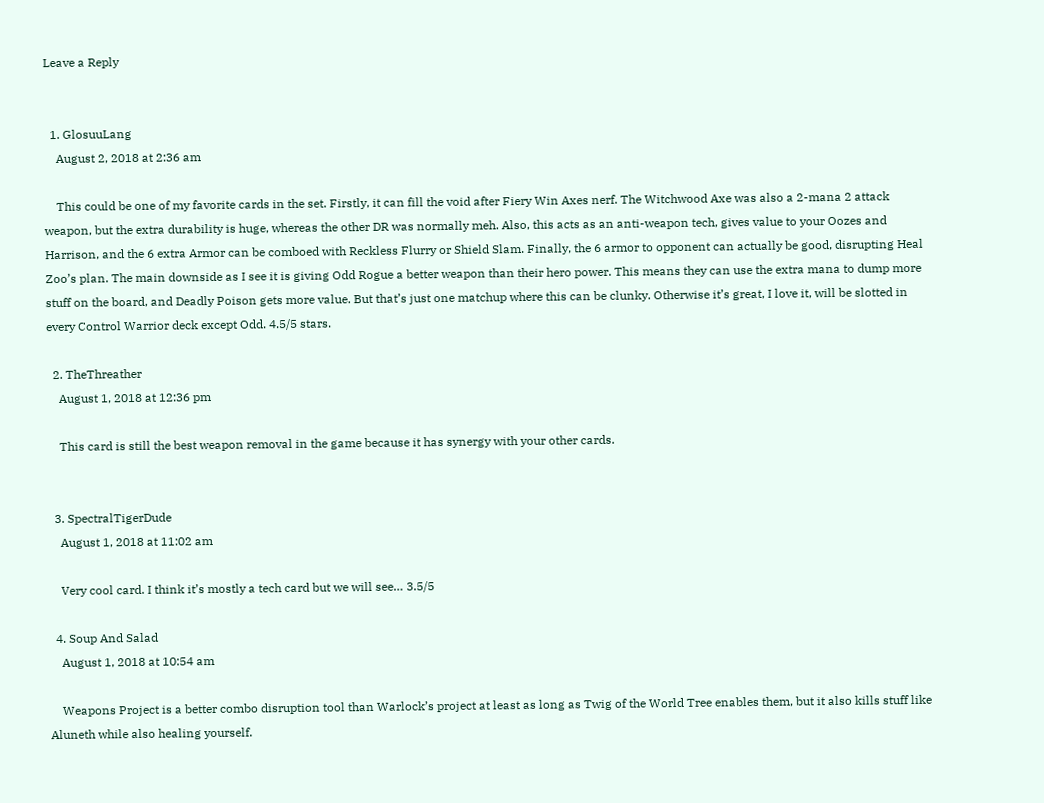Leave a Reply


  1. GlosuuLang
    August 2, 2018 at 2:36 am

    This could be one of my favorite cards in the set. Firstly, it can fill the void after Fiery Win Axes nerf. The Witchwood Axe was also a 2-mana 2 attack weapon, but the extra durability is huge, whereas the other DR was normally meh. Also, this acts as an anti-weapon tech, gives value to your Oozes and Harrison, and the 6 extra Armor can be comboed with Reckless Flurry or Shield Slam. Finally, the 6 armor to opponent can actually be good, disrupting Heal Zoo’s plan. The main downside as I see it is giving Odd Rogue a better weapon than their hero power. This means they can use the extra mana to dump more stuff on the board, and Deadly Poison gets more value. But that’s just one matchup where this can be clunky. Otherwise it’s great, I love it, will be slotted in every Control Warrior deck except Odd. 4.5/5 stars.

  2. TheThreather
    August 1, 2018 at 12:36 pm

    This card is still the best weapon removal in the game because it has synergy with your other cards.


  3. SpectralTigerDude
    August 1, 2018 at 11:02 am

    Very cool card. I think it’s mostly a tech card but we will see… 3.5/5

  4. Soup And Salad
    August 1, 2018 at 10:54 am

    Weapons Project is a better combo disruption tool than Warlock’s project at least as long as Twig of the World Tree enables them, but it also kills stuff like Aluneth while also healing yourself.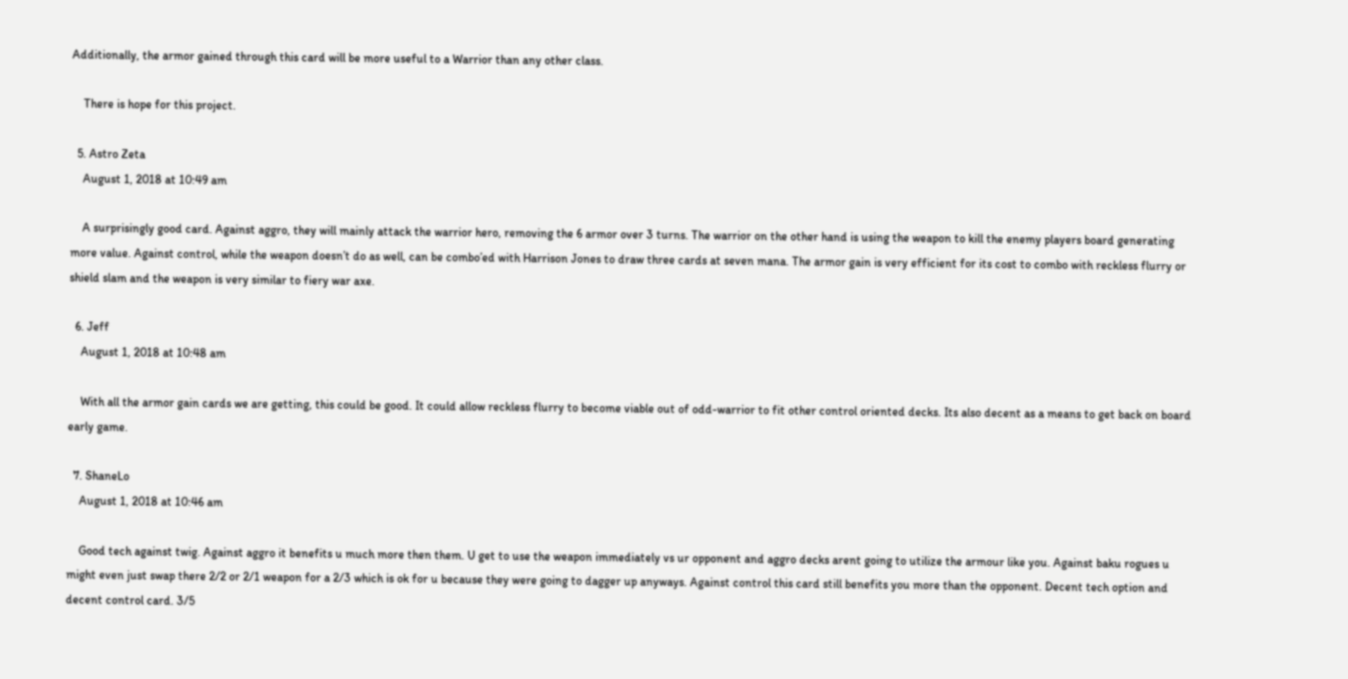Additionally, the armor gained through this card will be more useful to a Warrior than any other class.

    There is hope for this project.

  5. Astro Zeta
    August 1, 2018 at 10:49 am

    A surprisingly good card. Against aggro, they will mainly attack the warrior hero, removing the 6 armor over 3 turns. The warrior on the other hand is using the weapon to kill the enemy players board generating more value. Against control, while the weapon doesn’t do as well, can be combo’ed with Harrison Jones to draw three cards at seven mana. The armor gain is very efficient for its cost to combo with reckless flurry or shield slam and the weapon is very similar to fiery war axe.

  6. Jeff
    August 1, 2018 at 10:48 am

    With all the armor gain cards we are getting, this could be good. It could allow reckless flurry to become viable out of odd-warrior to fit other control oriented decks. Its also decent as a means to get back on board early game.

  7. ShaneLo
    August 1, 2018 at 10:46 am

    Good tech against twig. Against aggro it benefits u much more then them. U get to use the weapon immediately vs ur opponent and aggro decks arent going to utilize the armour like you. Against baku rogues u might even just swap there 2/2 or 2/1 weapon for a 2/3 which is ok for u because they were going to dagger up anyways. Against control this card still benefits you more than the opponent. Decent tech option and decent control card. 3/5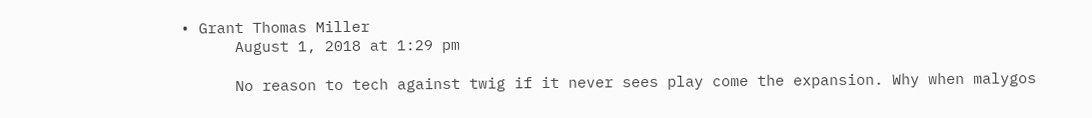• Grant Thomas Miller
      August 1, 2018 at 1:29 pm

      No reason to tech against twig if it never sees play come the expansion. Why when malygos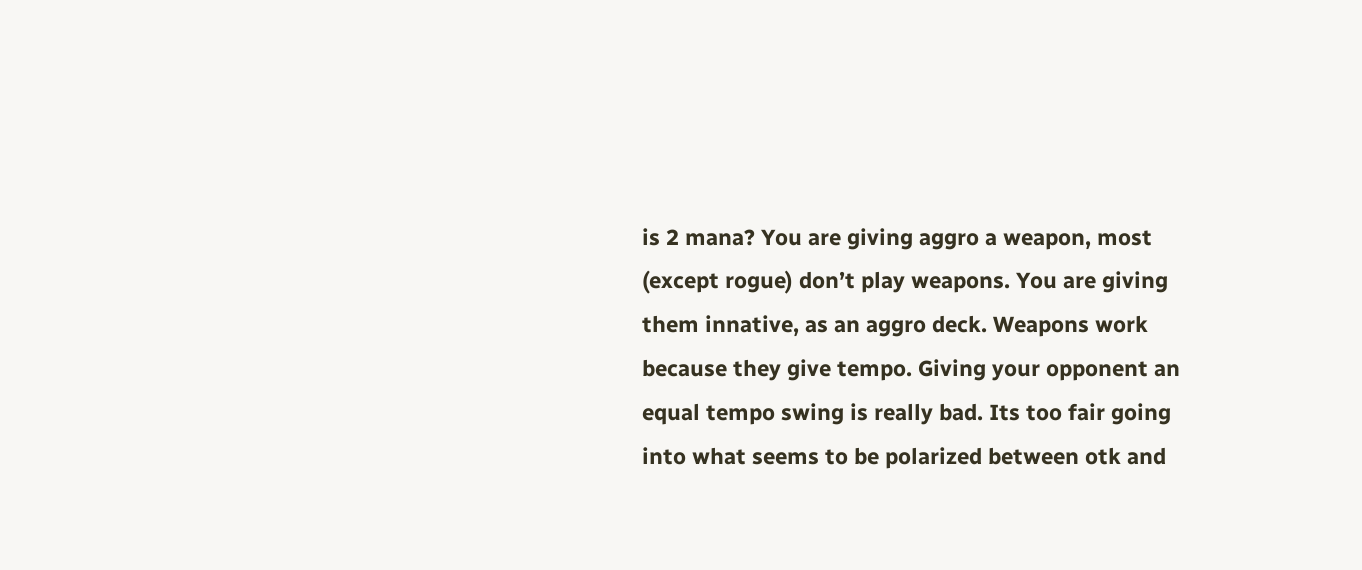is 2 mana? You are giving aggro a weapon, most (except rogue) don’t play weapons. You are giving them innative, as an aggro deck. Weapons work because they give tempo. Giving your opponent an equal tempo swing is really bad. Its too fair going into what seems to be polarized between otk and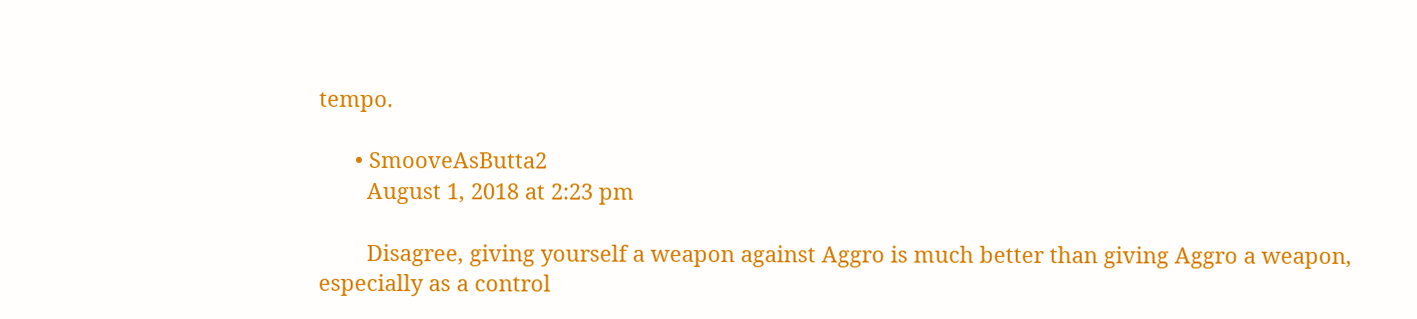tempo.

      • SmooveAsButta2
        August 1, 2018 at 2:23 pm

        Disagree, giving yourself a weapon against Aggro is much better than giving Aggro a weapon, especially as a control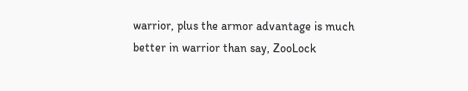warrior, plus the armor advantage is much better in warrior than say, ZooLock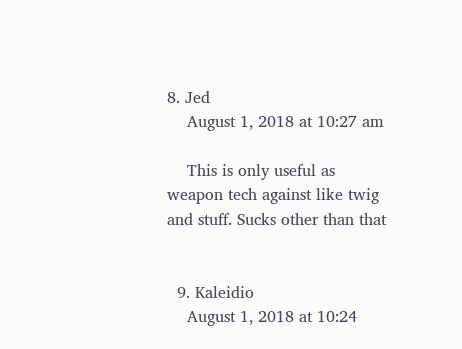8. Jed
    August 1, 2018 at 10:27 am

    This is only useful as weapon tech against like twig and stuff. Sucks other than that


  9. Kaleidio
    August 1, 2018 at 10:24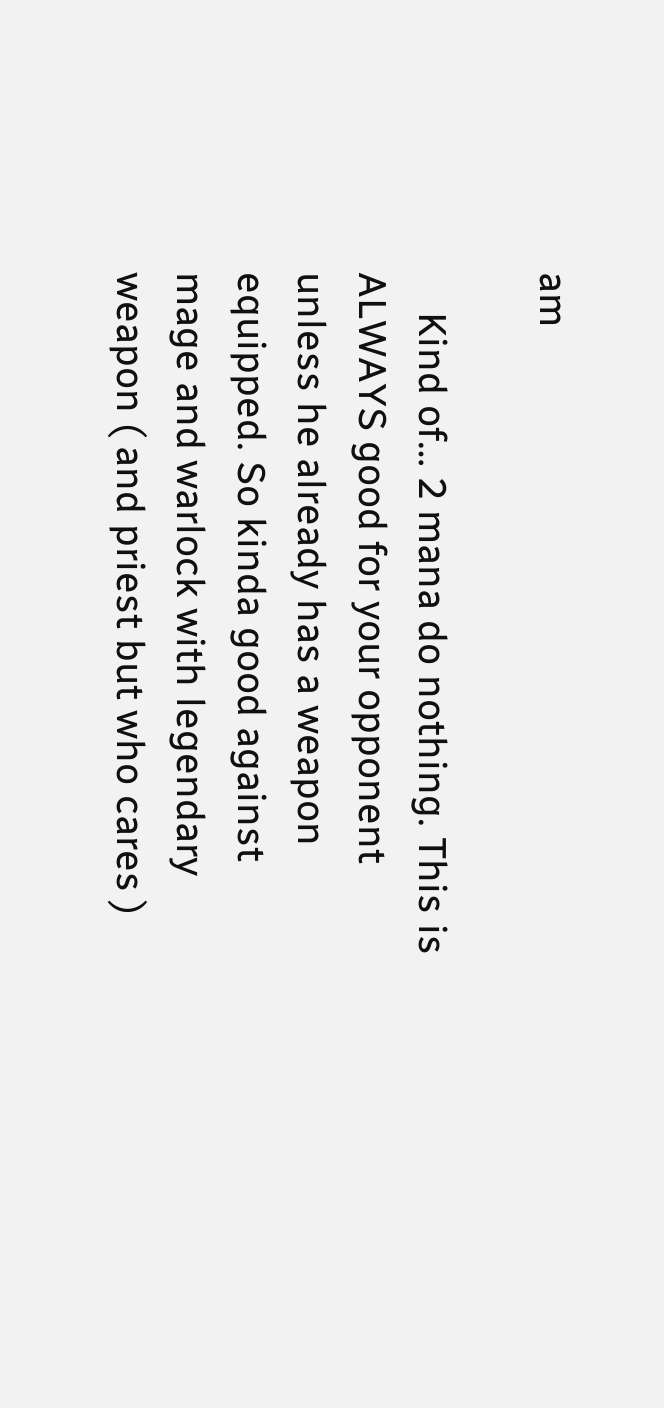am

    Kind of… 2 mana do nothing. This is ALWAYS good for your opponent unless he already has a weapon equipped. So kinda good against mage and warlock with legendary weapon ( and priest but who cares )